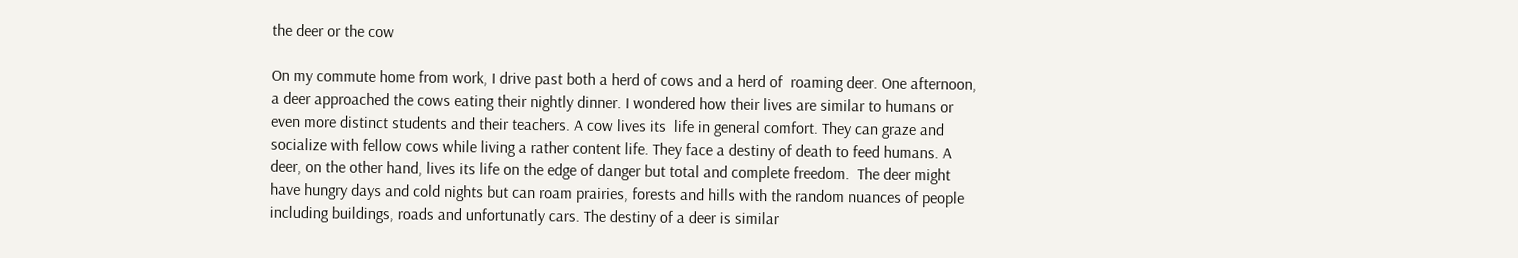the deer or the cow

On my commute home from work, I drive past both a herd of cows and a herd of  roaming deer. One afternoon, a deer approached the cows eating their nightly dinner. I wondered how their lives are similar to humans or even more distinct students and their teachers. A cow lives its  life in general comfort. They can graze and socialize with fellow cows while living a rather content life. They face a destiny of death to feed humans. A deer, on the other hand, lives its life on the edge of danger but total and complete freedom.  The deer might have hungry days and cold nights but can roam prairies, forests and hills with the random nuances of people including buildings, roads and unfortunatly cars. The destiny of a deer is similar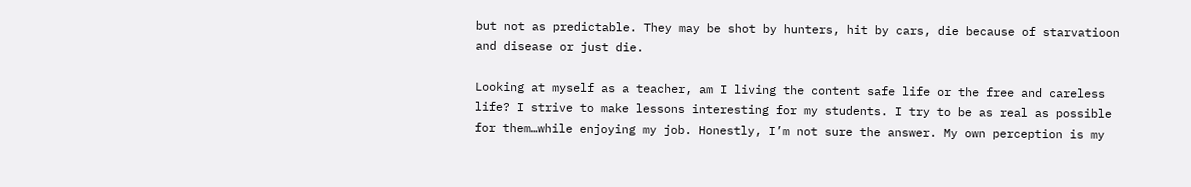but not as predictable. They may be shot by hunters, hit by cars, die because of starvatioon and disease or just die.

Looking at myself as a teacher, am I living the content safe life or the free and careless life? I strive to make lessons interesting for my students. I try to be as real as possible for them…while enjoying my job. Honestly, I’m not sure the answer. My own perception is my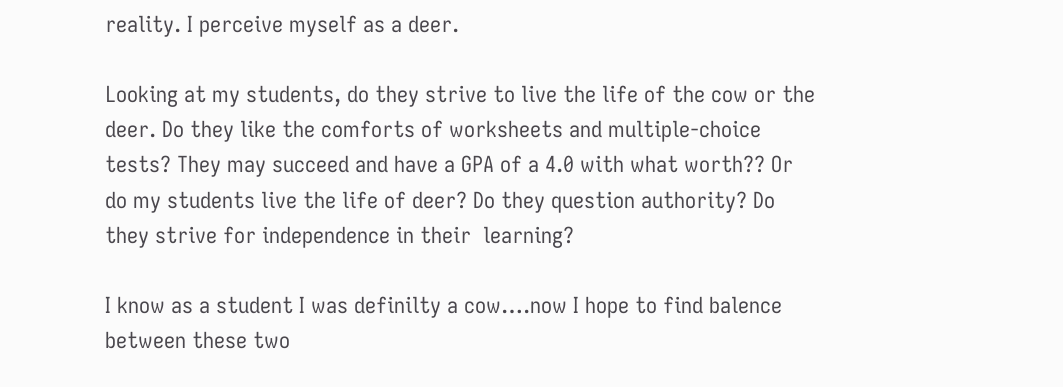reality. I perceive myself as a deer.

Looking at my students, do they strive to live the life of the cow or the deer. Do they like the comforts of worksheets and multiple-choice tests? They may succeed and have a GPA of a 4.0 with what worth?? Or do my students live the life of deer? Do they question authority? Do they strive for independence in their  learning?

I know as a student I was definilty a cow….now I hope to find balence between these two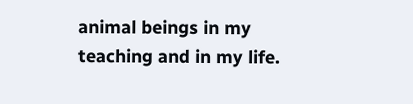animal beings in my teaching and in my life.